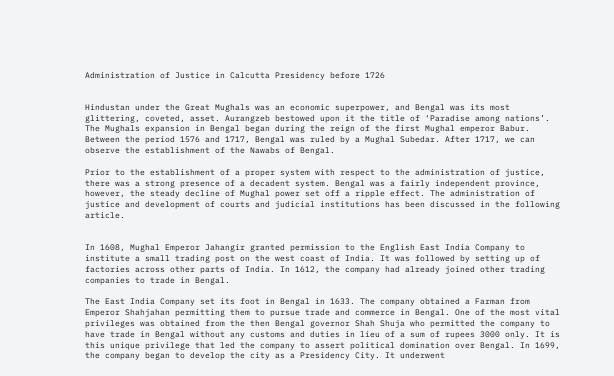Administration of Justice in Calcutta Presidency before 1726


Hindustan under the Great Mughals was an economic superpower, and Bengal was its most glittering, coveted, asset. Aurangzeb bestowed upon it the title of ‘Paradise among nations’. The Mughals expansion in Bengal began during the reign of the first Mughal emperor Babur. Between the period 1576 and 1717, Bengal was ruled by a Mughal Subedar. After 1717, we can observe the establishment of the Nawabs of Bengal.

Prior to the establishment of a proper system with respect to the administration of justice, there was a strong presence of a decadent system. Bengal was a fairly independent province, however, the steady decline of Mughal power set off a ripple effect. The administration of justice and development of courts and judicial institutions has been discussed in the following article.


In 1608, Mughal Emperor Jahangir granted permission to the English East India Company to institute a small trading post on the west coast of India. It was followed by setting up of factories across other parts of India. In 1612, the company had already joined other trading companies to trade in Bengal.

The East India Company set its foot in Bengal in 1633. The company obtained a Farman from Emperor Shahjahan permitting them to pursue trade and commerce in Bengal. One of the most vital privileges was obtained from the then Bengal governor Shah Shuja who permitted the company to have trade in Bengal without any customs and duties in lieu of a sum of rupees 3000 only. It is this unique privilege that led the company to assert political domination over Bengal. In 1699, the company began to develop the city as a Presidency City. It underwent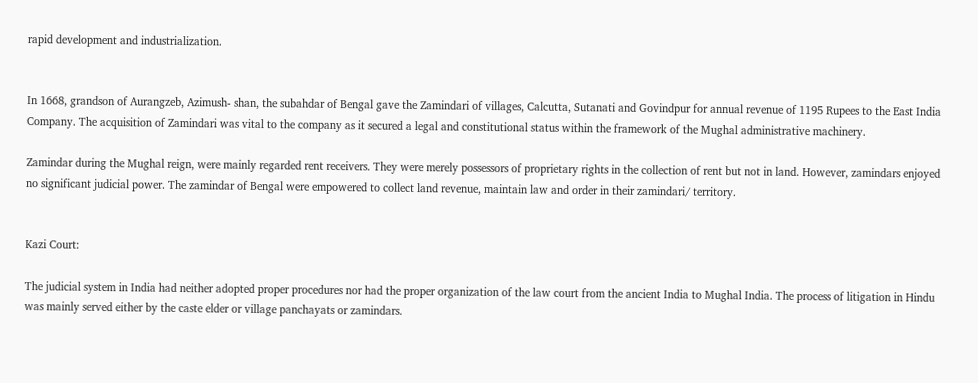rapid development and industrialization.


In 1668, grandson of Aurangzeb, Azimush- shan, the subahdar of Bengal gave the Zamindari of villages, Calcutta, Sutanati and Govindpur for annual revenue of 1195 Rupees to the East India Company. The acquisition of Zamindari was vital to the company as it secured a legal and constitutional status within the framework of the Mughal administrative machinery.

Zamindar during the Mughal reign, were mainly regarded rent receivers. They were merely possessors of proprietary rights in the collection of rent but not in land. However, zamindars enjoyed no significant judicial power. The zamindar of Bengal were empowered to collect land revenue, maintain law and order in their zamindari/ territory.


Kazi Court:

The judicial system in India had neither adopted proper procedures nor had the proper organization of the law court from the ancient India to Mughal India. The process of litigation in Hindu was mainly served either by the caste elder or village panchayats or zamindars.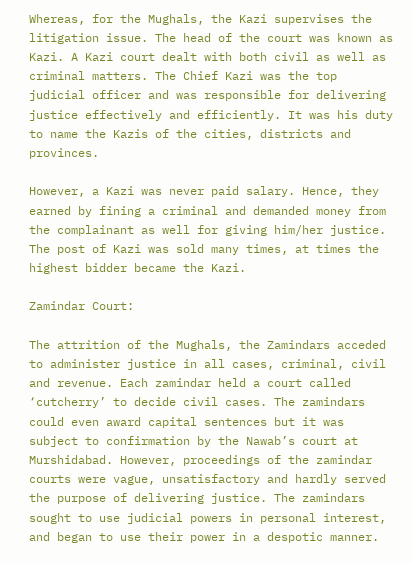Whereas, for the Mughals, the Kazi supervises the litigation issue. The head of the court was known as Kazi. A Kazi court dealt with both civil as well as criminal matters. The Chief Kazi was the top judicial officer and was responsible for delivering justice effectively and efficiently. It was his duty to name the Kazis of the cities, districts and provinces.

However, a Kazi was never paid salary. Hence, they earned by fining a criminal and demanded money from the complainant as well for giving him/her justice. The post of Kazi was sold many times, at times the highest bidder became the Kazi.

Zamindar Court:

The attrition of the Mughals, the Zamindars acceded to administer justice in all cases, criminal, civil and revenue. Each zamindar held a court called ‘cutcherry’ to decide civil cases. The zamindars could even award capital sentences but it was subject to confirmation by the Nawab’s court at Murshidabad. However, proceedings of the zamindar courts were vague, unsatisfactory and hardly served the purpose of delivering justice. The zamindars sought to use judicial powers in personal interest, and began to use their power in a despotic manner.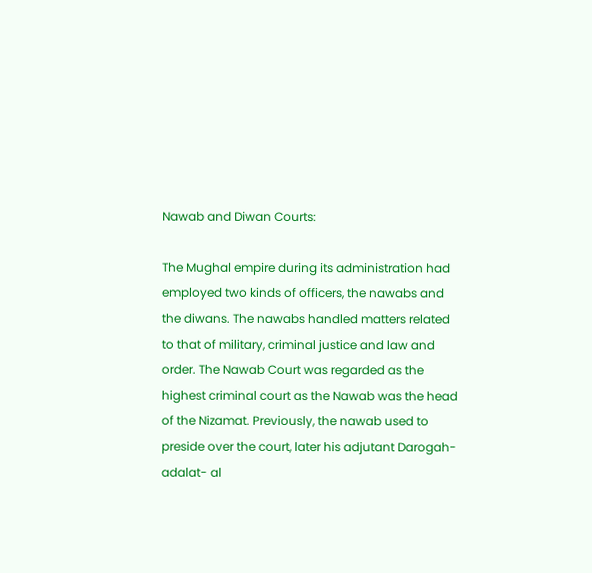Nawab and Diwan Courts:

The Mughal empire during its administration had employed two kinds of officers, the nawabs and the diwans. The nawabs handled matters related to that of military, criminal justice and law and order. The Nawab Court was regarded as the highest criminal court as the Nawab was the head of the Nizamat. Previously, the nawab used to preside over the court, later his adjutant Darogah- adalat- al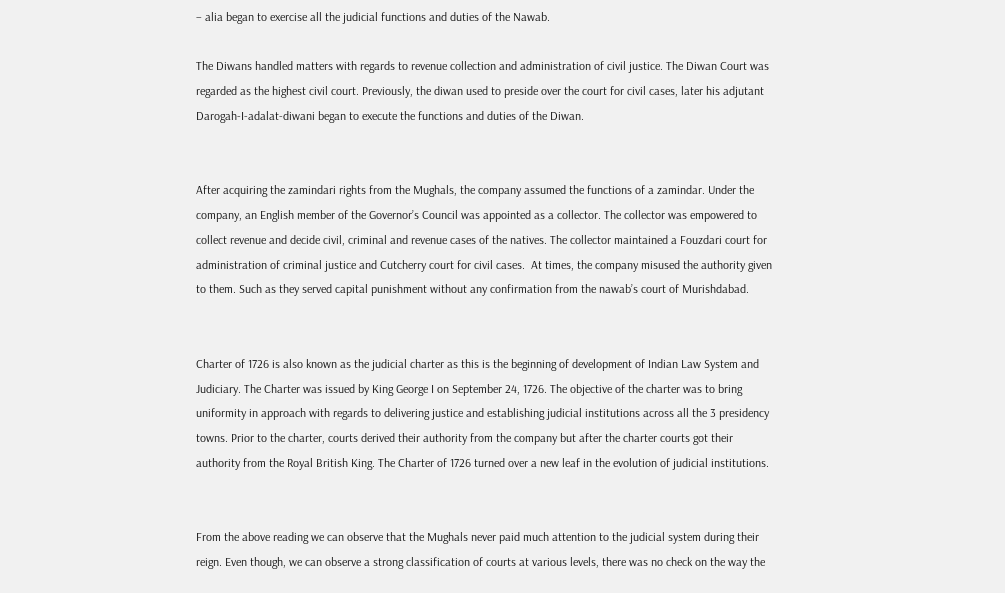– alia began to exercise all the judicial functions and duties of the Nawab.

The Diwans handled matters with regards to revenue collection and administration of civil justice. The Diwan Court was regarded as the highest civil court. Previously, the diwan used to preside over the court for civil cases, later his adjutant Darogah-I-adalat-diwani began to execute the functions and duties of the Diwan.


After acquiring the zamindari rights from the Mughals, the company assumed the functions of a zamindar. Under the company, an English member of the Governor’s Council was appointed as a collector. The collector was empowered to collect revenue and decide civil, criminal and revenue cases of the natives. The collector maintained a Fouzdari court for administration of criminal justice and Cutcherry court for civil cases.  At times, the company misused the authority given to them. Such as they served capital punishment without any confirmation from the nawab’s court of Murishdabad.


Charter of 1726 is also known as the judicial charter as this is the beginning of development of Indian Law System and Judiciary. The Charter was issued by King George I on September 24, 1726. The objective of the charter was to bring uniformity in approach with regards to delivering justice and establishing judicial institutions across all the 3 presidency towns. Prior to the charter, courts derived their authority from the company but after the charter courts got their authority from the Royal British King. The Charter of 1726 turned over a new leaf in the evolution of judicial institutions.


From the above reading we can observe that the Mughals never paid much attention to the judicial system during their reign. Even though, we can observe a strong classification of courts at various levels, there was no check on the way the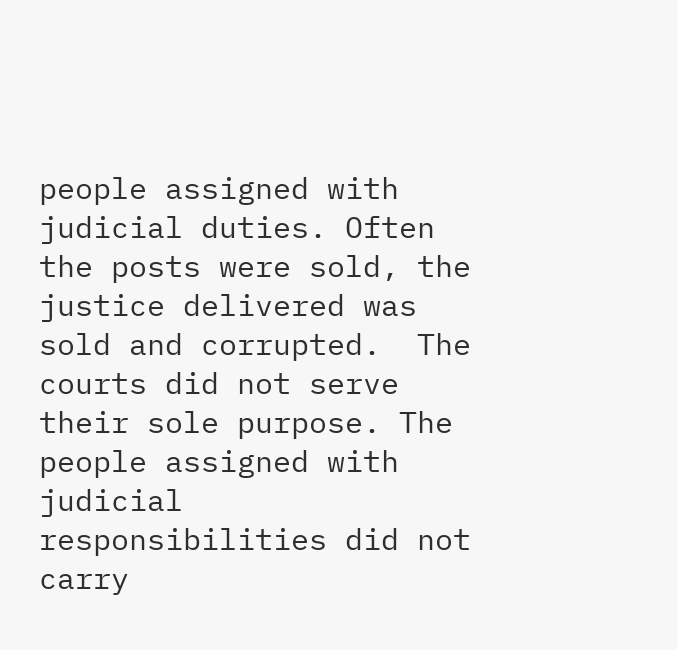people assigned with judicial duties. Often the posts were sold, the justice delivered was sold and corrupted.  The courts did not serve their sole purpose. The people assigned with judicial responsibilities did not carry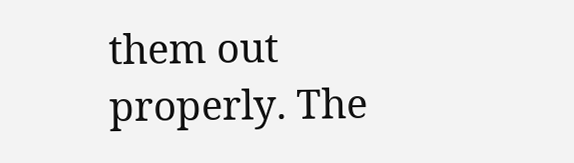them out properly. The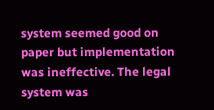system seemed good on paper but implementation was ineffective. The legal system was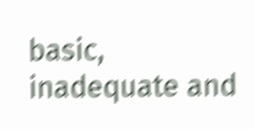basic, inadequate and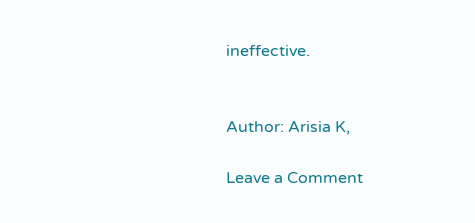ineffective.


Author: Arisia K,

Leave a Comment